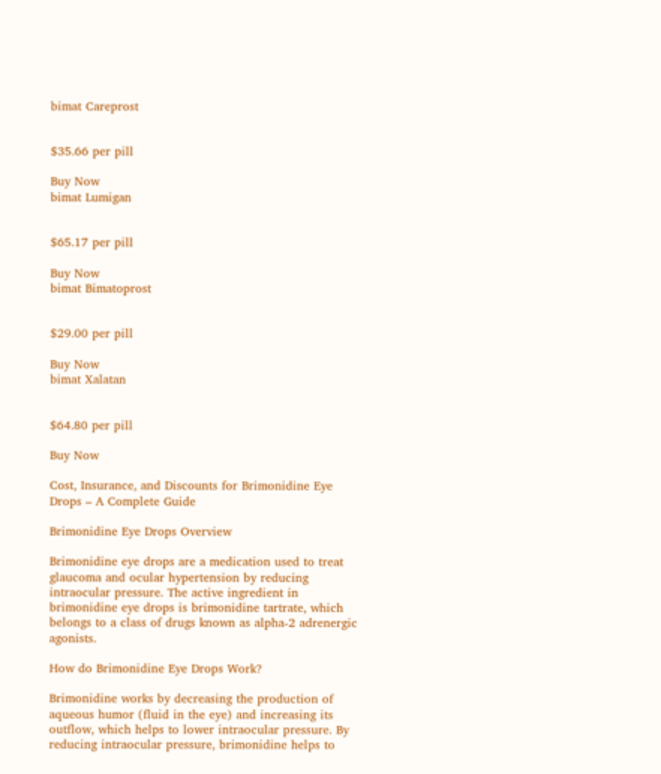bimat Careprost


$35.66 per pill

Buy Now
bimat Lumigan


$65.17 per pill

Buy Now
bimat Bimatoprost


$29.00 per pill

Buy Now
bimat Xalatan


$64.80 per pill

Buy Now

Cost, Insurance, and Discounts for Brimonidine Eye Drops – A Complete Guide

Brimonidine Eye Drops Overview

Brimonidine eye drops are a medication used to treat glaucoma and ocular hypertension by reducing intraocular pressure. The active ingredient in brimonidine eye drops is brimonidine tartrate, which belongs to a class of drugs known as alpha-2 adrenergic agonists.

How do Brimonidine Eye Drops Work?

Brimonidine works by decreasing the production of aqueous humor (fluid in the eye) and increasing its outflow, which helps to lower intraocular pressure. By reducing intraocular pressure, brimonidine helps to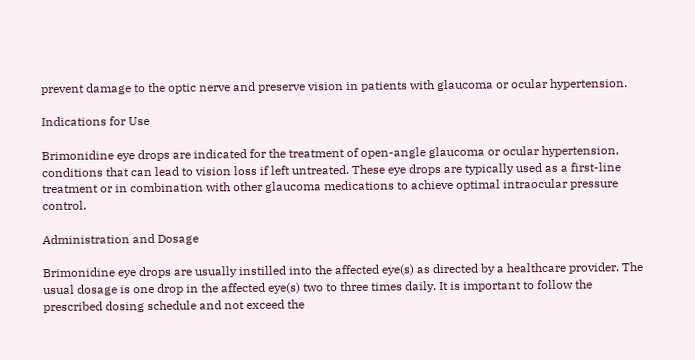prevent damage to the optic nerve and preserve vision in patients with glaucoma or ocular hypertension.

Indications for Use

Brimonidine eye drops are indicated for the treatment of open-angle glaucoma or ocular hypertension, conditions that can lead to vision loss if left untreated. These eye drops are typically used as a first-line treatment or in combination with other glaucoma medications to achieve optimal intraocular pressure control.

Administration and Dosage

Brimonidine eye drops are usually instilled into the affected eye(s) as directed by a healthcare provider. The usual dosage is one drop in the affected eye(s) two to three times daily. It is important to follow the prescribed dosing schedule and not exceed the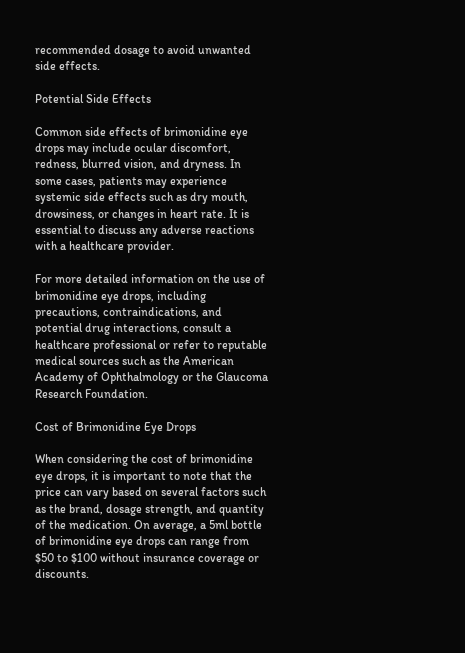recommended dosage to avoid unwanted side effects.

Potential Side Effects

Common side effects of brimonidine eye drops may include ocular discomfort, redness, blurred vision, and dryness. In some cases, patients may experience systemic side effects such as dry mouth, drowsiness, or changes in heart rate. It is essential to discuss any adverse reactions with a healthcare provider.

For more detailed information on the use of brimonidine eye drops, including precautions, contraindications, and potential drug interactions, consult a healthcare professional or refer to reputable medical sources such as the American Academy of Ophthalmology or the Glaucoma Research Foundation.

Cost of Brimonidine Eye Drops

When considering the cost of brimonidine eye drops, it is important to note that the price can vary based on several factors such as the brand, dosage strength, and quantity of the medication. On average, a 5ml bottle of brimonidine eye drops can range from $50 to $100 without insurance coverage or discounts.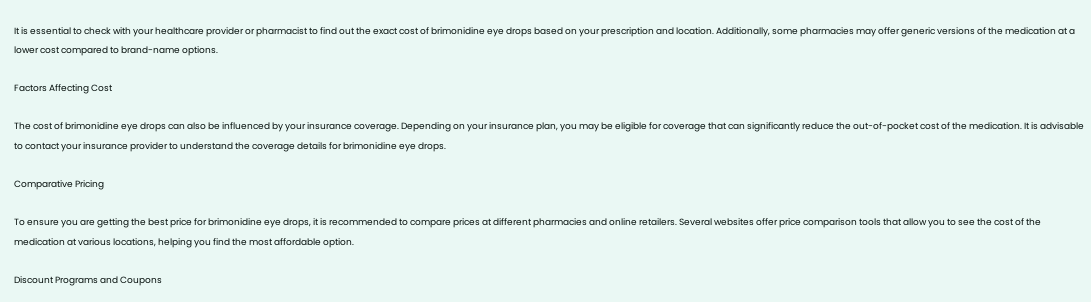It is essential to check with your healthcare provider or pharmacist to find out the exact cost of brimonidine eye drops based on your prescription and location. Additionally, some pharmacies may offer generic versions of the medication at a lower cost compared to brand-name options.

Factors Affecting Cost

The cost of brimonidine eye drops can also be influenced by your insurance coverage. Depending on your insurance plan, you may be eligible for coverage that can significantly reduce the out-of-pocket cost of the medication. It is advisable to contact your insurance provider to understand the coverage details for brimonidine eye drops.

Comparative Pricing

To ensure you are getting the best price for brimonidine eye drops, it is recommended to compare prices at different pharmacies and online retailers. Several websites offer price comparison tools that allow you to see the cost of the medication at various locations, helping you find the most affordable option.

Discount Programs and Coupons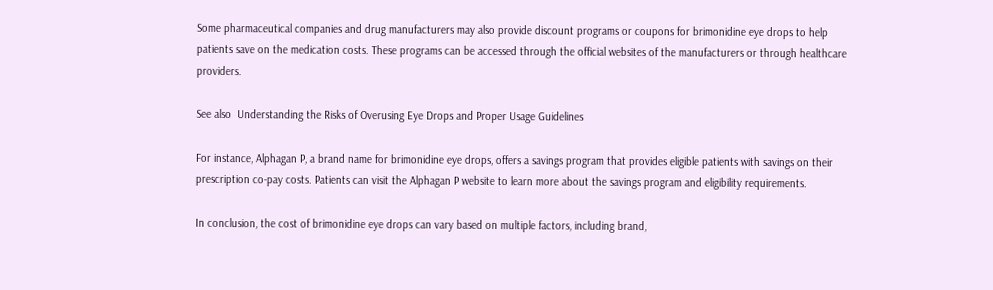Some pharmaceutical companies and drug manufacturers may also provide discount programs or coupons for brimonidine eye drops to help patients save on the medication costs. These programs can be accessed through the official websites of the manufacturers or through healthcare providers.

See also  Understanding the Risks of Overusing Eye Drops and Proper Usage Guidelines

For instance, Alphagan P, a brand name for brimonidine eye drops, offers a savings program that provides eligible patients with savings on their prescription co-pay costs. Patients can visit the Alphagan P website to learn more about the savings program and eligibility requirements.

In conclusion, the cost of brimonidine eye drops can vary based on multiple factors, including brand,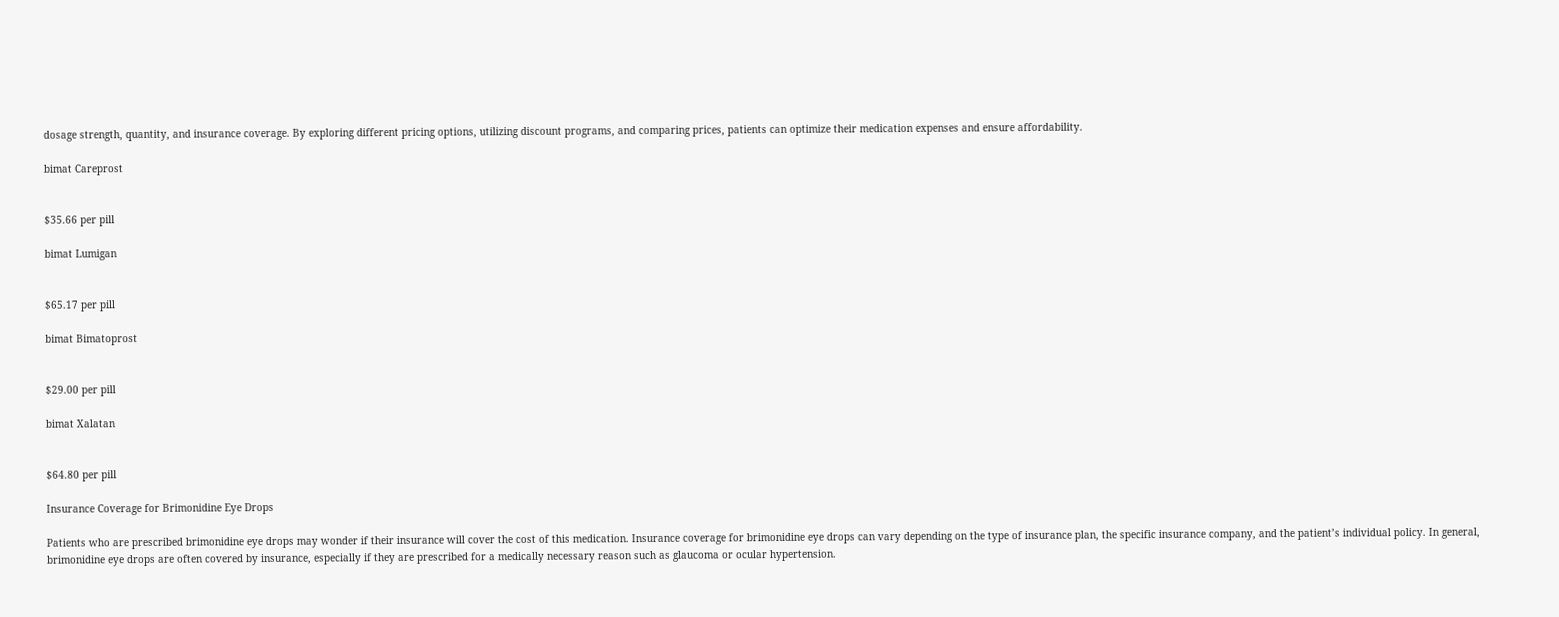dosage strength, quantity, and insurance coverage. By exploring different pricing options, utilizing discount programs, and comparing prices, patients can optimize their medication expenses and ensure affordability.

bimat Careprost


$35.66 per pill

bimat Lumigan


$65.17 per pill

bimat Bimatoprost


$29.00 per pill

bimat Xalatan


$64.80 per pill

Insurance Coverage for Brimonidine Eye Drops

Patients who are prescribed brimonidine eye drops may wonder if their insurance will cover the cost of this medication. Insurance coverage for brimonidine eye drops can vary depending on the type of insurance plan, the specific insurance company, and the patient’s individual policy. In general, brimonidine eye drops are often covered by insurance, especially if they are prescribed for a medically necessary reason such as glaucoma or ocular hypertension.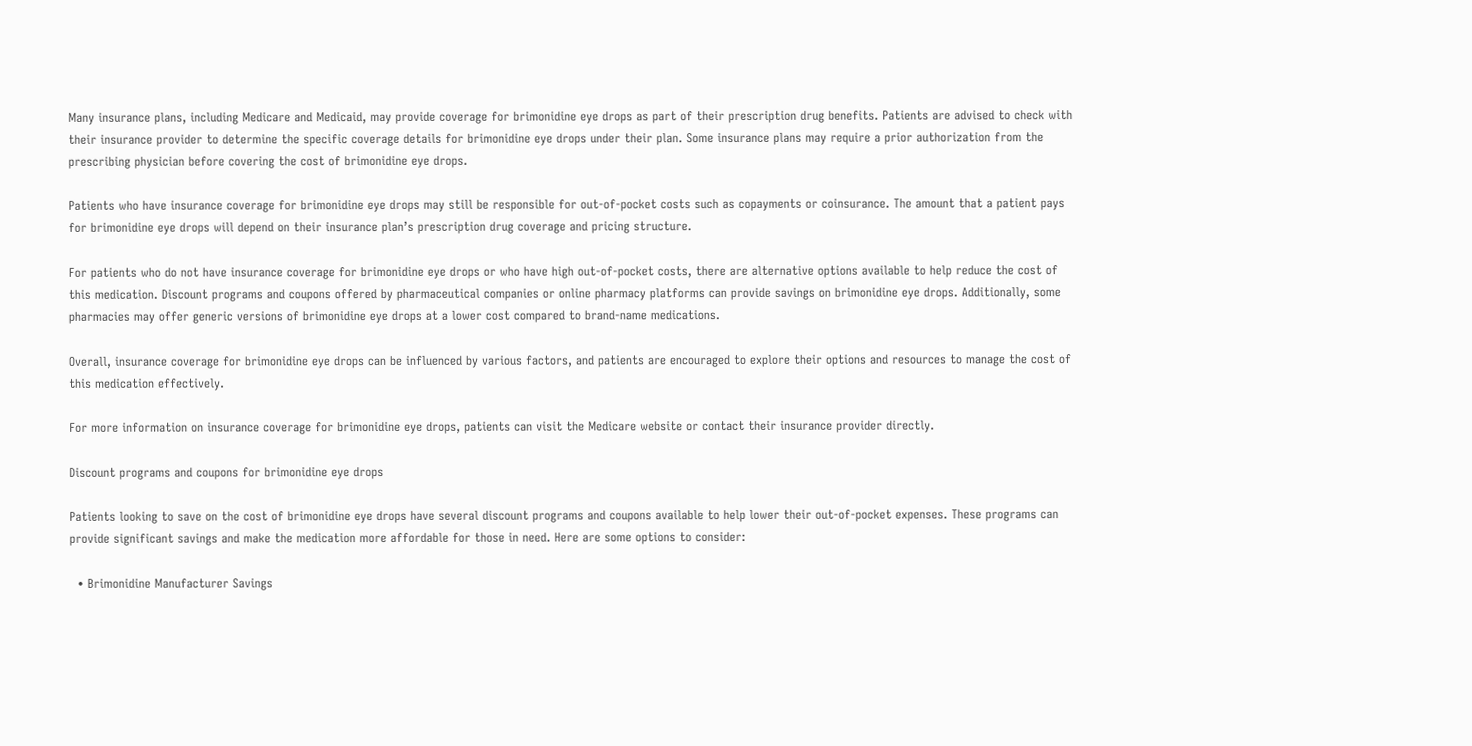Many insurance plans, including Medicare and Medicaid, may provide coverage for brimonidine eye drops as part of their prescription drug benefits. Patients are advised to check with their insurance provider to determine the specific coverage details for brimonidine eye drops under their plan. Some insurance plans may require a prior authorization from the prescribing physician before covering the cost of brimonidine eye drops.

Patients who have insurance coverage for brimonidine eye drops may still be responsible for out-of-pocket costs such as copayments or coinsurance. The amount that a patient pays for brimonidine eye drops will depend on their insurance plan’s prescription drug coverage and pricing structure.

For patients who do not have insurance coverage for brimonidine eye drops or who have high out-of-pocket costs, there are alternative options available to help reduce the cost of this medication. Discount programs and coupons offered by pharmaceutical companies or online pharmacy platforms can provide savings on brimonidine eye drops. Additionally, some pharmacies may offer generic versions of brimonidine eye drops at a lower cost compared to brand-name medications.

Overall, insurance coverage for brimonidine eye drops can be influenced by various factors, and patients are encouraged to explore their options and resources to manage the cost of this medication effectively.

For more information on insurance coverage for brimonidine eye drops, patients can visit the Medicare website or contact their insurance provider directly.

Discount programs and coupons for brimonidine eye drops

Patients looking to save on the cost of brimonidine eye drops have several discount programs and coupons available to help lower their out-of-pocket expenses. These programs can provide significant savings and make the medication more affordable for those in need. Here are some options to consider:

  • Brimonidine Manufacturer Savings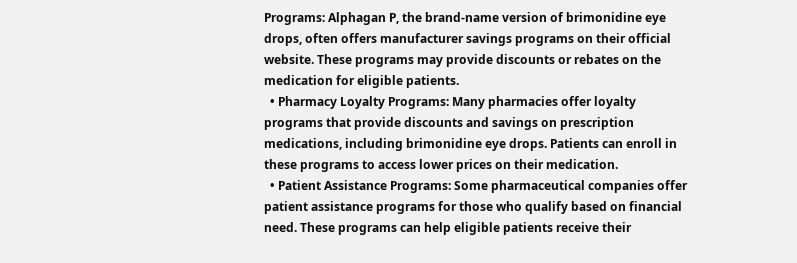Programs: Alphagan P, the brand-name version of brimonidine eye drops, often offers manufacturer savings programs on their official website. These programs may provide discounts or rebates on the medication for eligible patients.
  • Pharmacy Loyalty Programs: Many pharmacies offer loyalty programs that provide discounts and savings on prescription medications, including brimonidine eye drops. Patients can enroll in these programs to access lower prices on their medication.
  • Patient Assistance Programs: Some pharmaceutical companies offer patient assistance programs for those who qualify based on financial need. These programs can help eligible patients receive their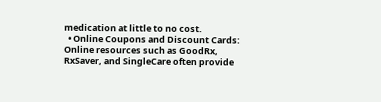medication at little to no cost.
  • Online Coupons and Discount Cards: Online resources such as GoodRx, RxSaver, and SingleCare often provide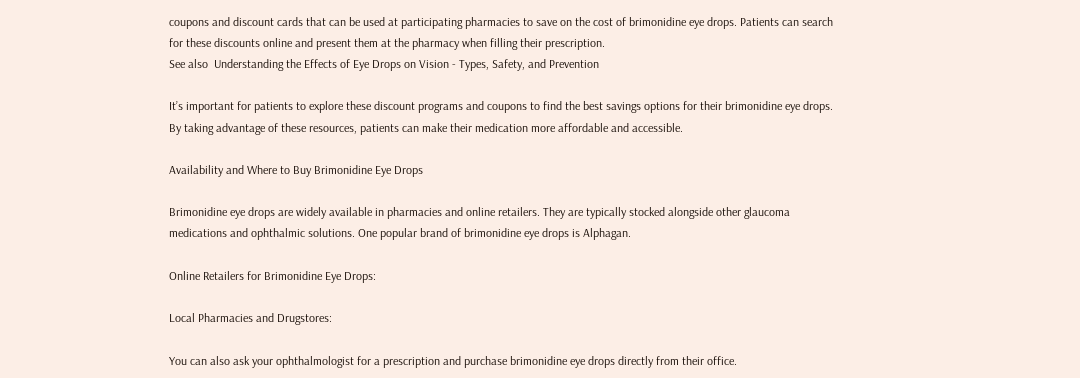coupons and discount cards that can be used at participating pharmacies to save on the cost of brimonidine eye drops. Patients can search for these discounts online and present them at the pharmacy when filling their prescription.
See also  Understanding the Effects of Eye Drops on Vision - Types, Safety, and Prevention

It’s important for patients to explore these discount programs and coupons to find the best savings options for their brimonidine eye drops. By taking advantage of these resources, patients can make their medication more affordable and accessible.

Availability and Where to Buy Brimonidine Eye Drops

Brimonidine eye drops are widely available in pharmacies and online retailers. They are typically stocked alongside other glaucoma medications and ophthalmic solutions. One popular brand of brimonidine eye drops is Alphagan.

Online Retailers for Brimonidine Eye Drops:

Local Pharmacies and Drugstores:

You can also ask your ophthalmologist for a prescription and purchase brimonidine eye drops directly from their office.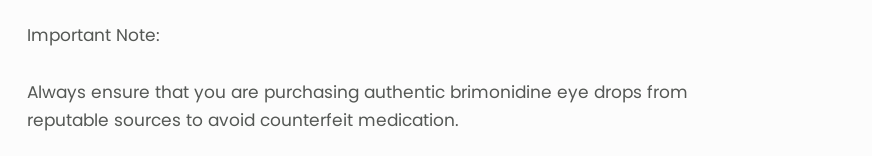Important Note:

Always ensure that you are purchasing authentic brimonidine eye drops from reputable sources to avoid counterfeit medication.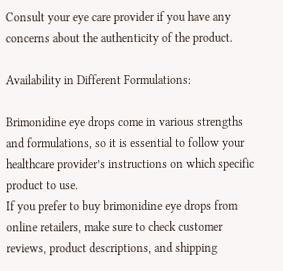Consult your eye care provider if you have any concerns about the authenticity of the product.

Availability in Different Formulations:

Brimonidine eye drops come in various strengths and formulations, so it is essential to follow your healthcare provider’s instructions on which specific product to use.
If you prefer to buy brimonidine eye drops from online retailers, make sure to check customer reviews, product descriptions, and shipping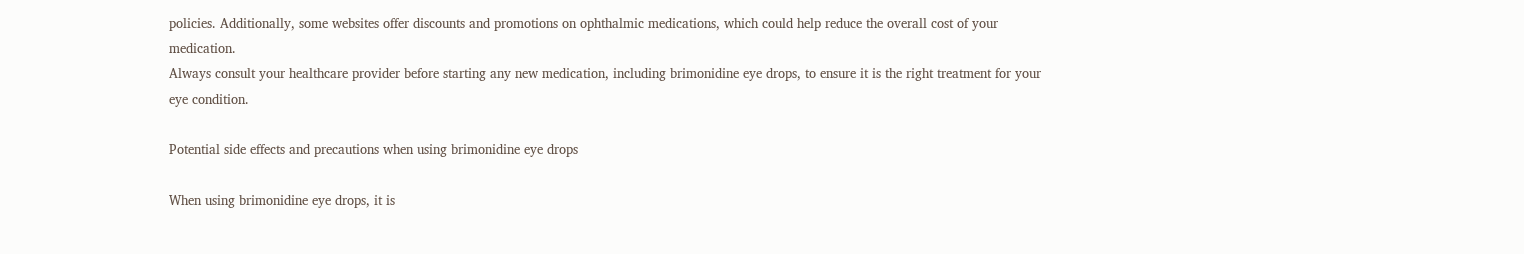policies. Additionally, some websites offer discounts and promotions on ophthalmic medications, which could help reduce the overall cost of your medication.
Always consult your healthcare provider before starting any new medication, including brimonidine eye drops, to ensure it is the right treatment for your eye condition.

Potential side effects and precautions when using brimonidine eye drops

When using brimonidine eye drops, it is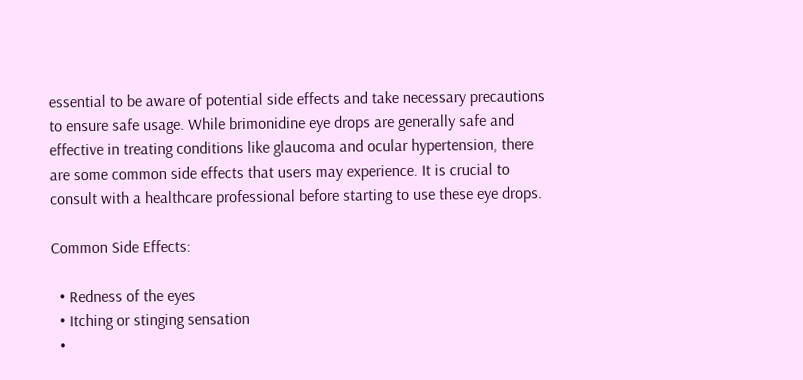essential to be aware of potential side effects and take necessary precautions to ensure safe usage. While brimonidine eye drops are generally safe and effective in treating conditions like glaucoma and ocular hypertension, there are some common side effects that users may experience. It is crucial to consult with a healthcare professional before starting to use these eye drops.

Common Side Effects:

  • Redness of the eyes
  • Itching or stinging sensation
  •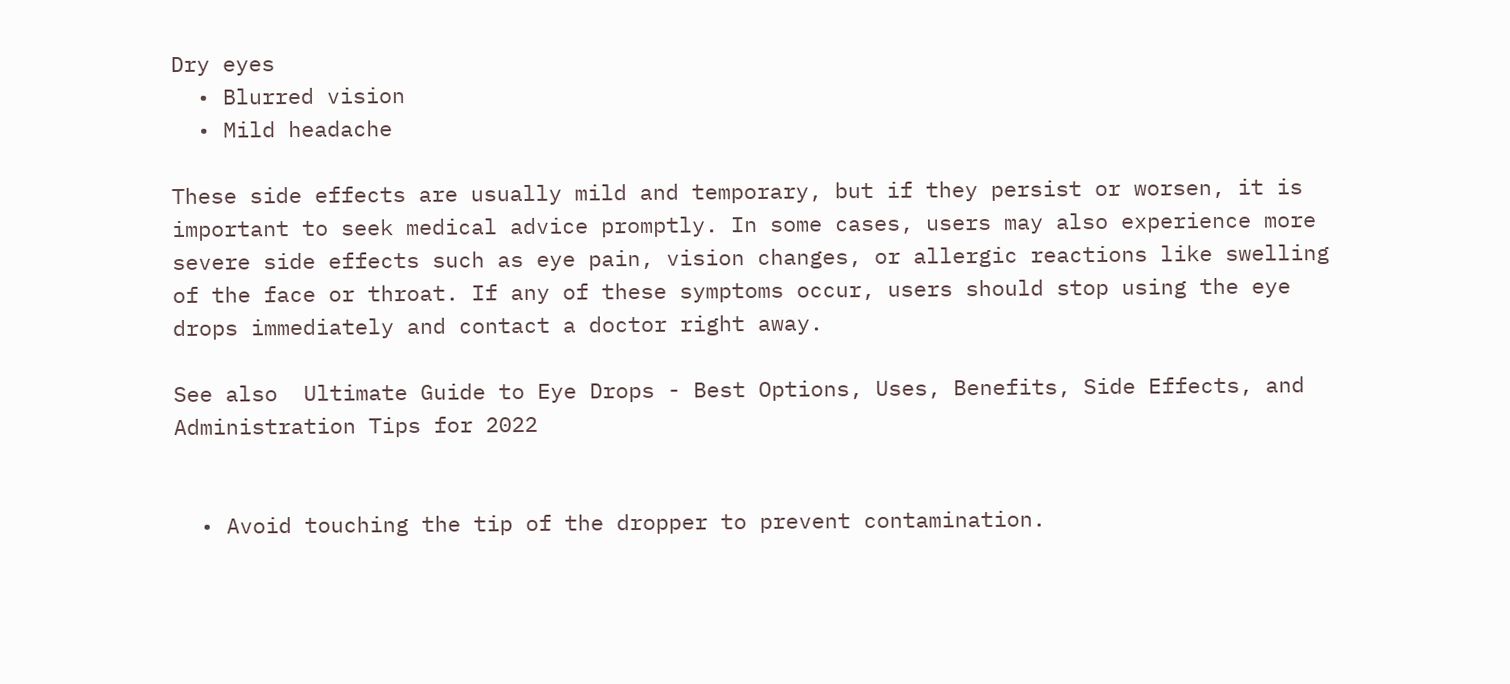Dry eyes
  • Blurred vision
  • Mild headache

These side effects are usually mild and temporary, but if they persist or worsen, it is important to seek medical advice promptly. In some cases, users may also experience more severe side effects such as eye pain, vision changes, or allergic reactions like swelling of the face or throat. If any of these symptoms occur, users should stop using the eye drops immediately and contact a doctor right away.

See also  Ultimate Guide to Eye Drops - Best Options, Uses, Benefits, Side Effects, and Administration Tips for 2022


  • Avoid touching the tip of the dropper to prevent contamination.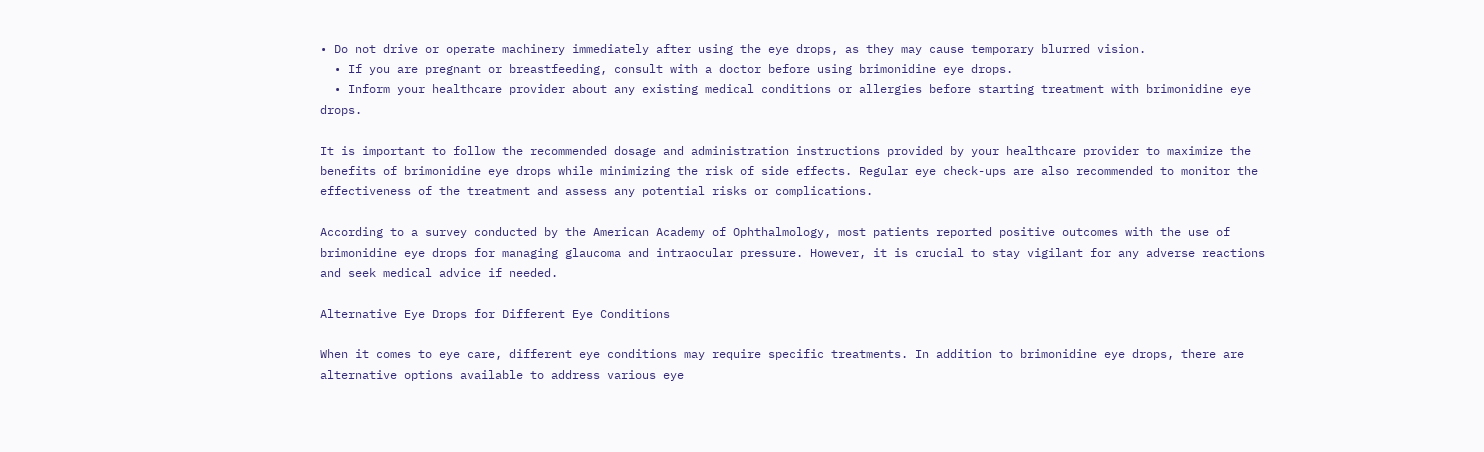• Do not drive or operate machinery immediately after using the eye drops, as they may cause temporary blurred vision.
  • If you are pregnant or breastfeeding, consult with a doctor before using brimonidine eye drops.
  • Inform your healthcare provider about any existing medical conditions or allergies before starting treatment with brimonidine eye drops.

It is important to follow the recommended dosage and administration instructions provided by your healthcare provider to maximize the benefits of brimonidine eye drops while minimizing the risk of side effects. Regular eye check-ups are also recommended to monitor the effectiveness of the treatment and assess any potential risks or complications.

According to a survey conducted by the American Academy of Ophthalmology, most patients reported positive outcomes with the use of brimonidine eye drops for managing glaucoma and intraocular pressure. However, it is crucial to stay vigilant for any adverse reactions and seek medical advice if needed.

Alternative Eye Drops for Different Eye Conditions

When it comes to eye care, different eye conditions may require specific treatments. In addition to brimonidine eye drops, there are alternative options available to address various eye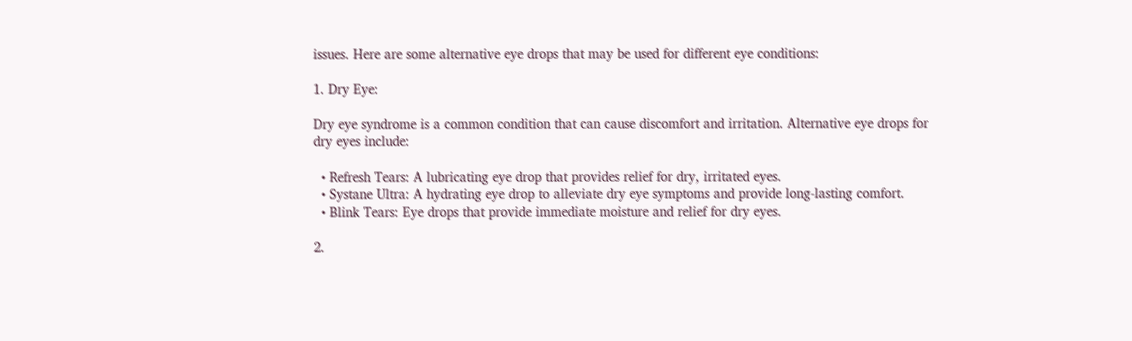issues. Here are some alternative eye drops that may be used for different eye conditions:

1. Dry Eye:

Dry eye syndrome is a common condition that can cause discomfort and irritation. Alternative eye drops for dry eyes include:

  • Refresh Tears: A lubricating eye drop that provides relief for dry, irritated eyes.
  • Systane Ultra: A hydrating eye drop to alleviate dry eye symptoms and provide long-lasting comfort.
  • Blink Tears: Eye drops that provide immediate moisture and relief for dry eyes.

2.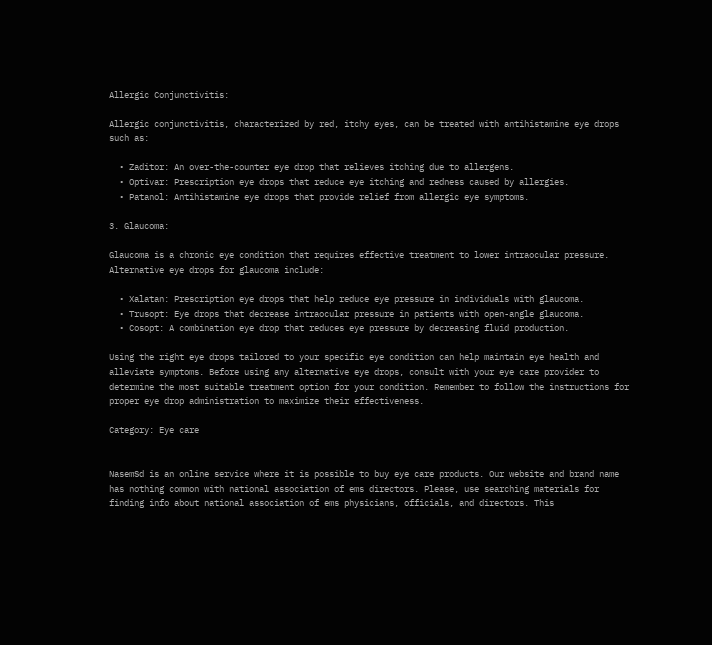Allergic Conjunctivitis:

Allergic conjunctivitis, characterized by red, itchy eyes, can be treated with antihistamine eye drops such as:

  • Zaditor: An over-the-counter eye drop that relieves itching due to allergens.
  • Optivar: Prescription eye drops that reduce eye itching and redness caused by allergies.
  • Patanol: Antihistamine eye drops that provide relief from allergic eye symptoms.

3. Glaucoma:

Glaucoma is a chronic eye condition that requires effective treatment to lower intraocular pressure. Alternative eye drops for glaucoma include:

  • Xalatan: Prescription eye drops that help reduce eye pressure in individuals with glaucoma.
  • Trusopt: Eye drops that decrease intraocular pressure in patients with open-angle glaucoma.
  • Cosopt: A combination eye drop that reduces eye pressure by decreasing fluid production.

Using the right eye drops tailored to your specific eye condition can help maintain eye health and alleviate symptoms. Before using any alternative eye drops, consult with your eye care provider to determine the most suitable treatment option for your condition. Remember to follow the instructions for proper eye drop administration to maximize their effectiveness.

Category: Eye care


NasemSd is an online service where it is possible to buy eye care products. Our website and brand name has nothing common with national association of ems directors. Please, use searching materials for finding info about national association of ems physicians, officials, and directors. This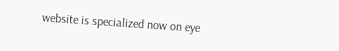website is specialized now on eye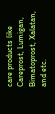care products like Careprost, Lumigan, Bimatoprost, Xalatan, and etc.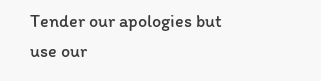Tender our apologies but use our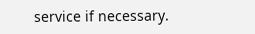service if necessary.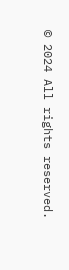© 2024 All rights reserved.